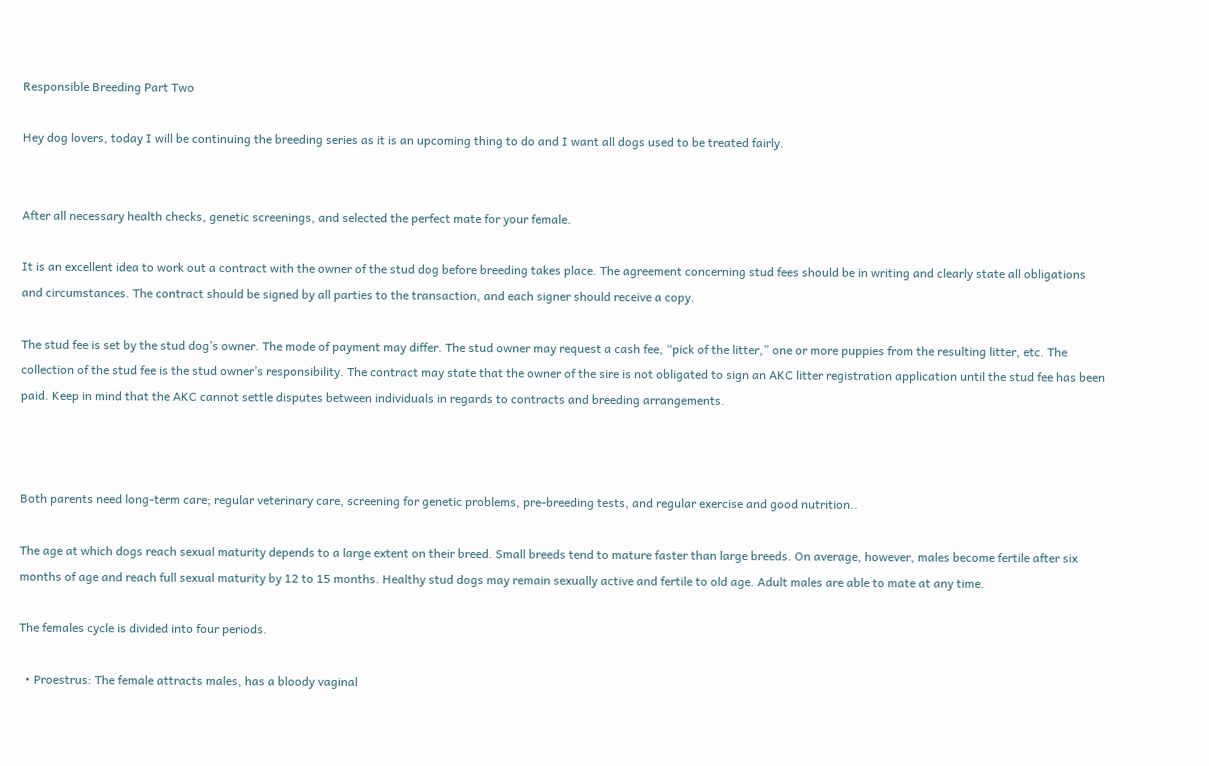Responsible Breeding Part Two

Hey dog lovers, today I will be continuing the breeding series as it is an upcoming thing to do and I want all dogs used to be treated fairly.


After all necessary health checks, genetic screenings, and selected the perfect mate for your female.

It is an excellent idea to work out a contract with the owner of the stud dog before breeding takes place. The agreement concerning stud fees should be in writing and clearly state all obligations and circumstances. The contract should be signed by all parties to the transaction, and each signer should receive a copy.

The stud fee is set by the stud dog’s owner. The mode of payment may differ. The stud owner may request a cash fee, “pick of the litter,” one or more puppies from the resulting litter, etc. The collection of the stud fee is the stud owner’s responsibility. The contract may state that the owner of the sire is not obligated to sign an AKC litter registration application until the stud fee has been paid. Keep in mind that the AKC cannot settle disputes between individuals in regards to contracts and breeding arrangements.



Both parents need long-term care; regular veterinary care, screening for genetic problems, pre-breeding tests, and regular exercise and good nutrition..

The age at which dogs reach sexual maturity depends to a large extent on their breed. Small breeds tend to mature faster than large breeds. On average, however, males become fertile after six months of age and reach full sexual maturity by 12 to 15 months. Healthy stud dogs may remain sexually active and fertile to old age. Adult males are able to mate at any time.

The females cycle is divided into four periods.

  • Proestrus: The female attracts males, has a bloody vaginal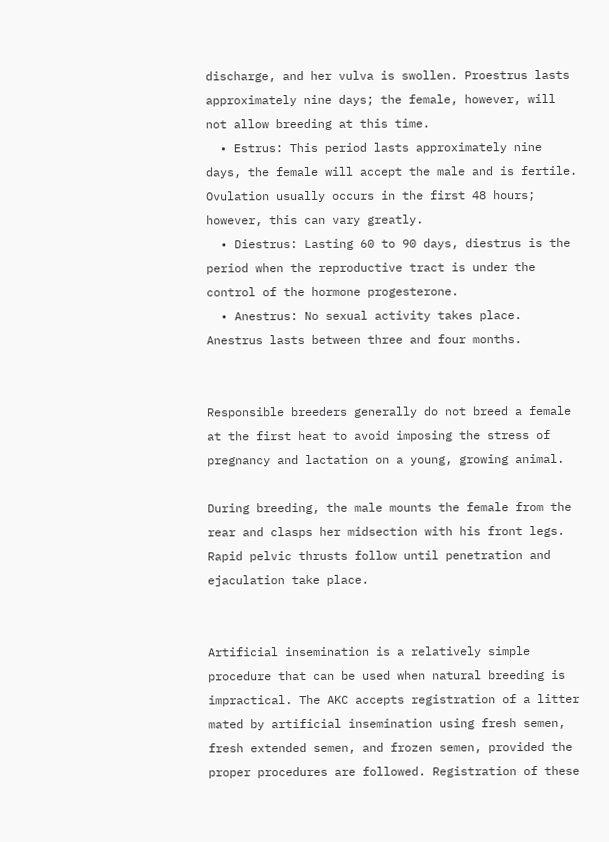discharge, and her vulva is swollen. Proestrus lasts approximately nine days; the female, however, will not allow breeding at this time.
  • Estrus: This period lasts approximately nine days, the female will accept the male and is fertile. Ovulation usually occurs in the first 48 hours; however, this can vary greatly.
  • Diestrus: Lasting 60 to 90 days, diestrus is the period when the reproductive tract is under the control of the hormone progesterone.
  • Anestrus: No sexual activity takes place. Anestrus lasts between three and four months.


Responsible breeders generally do not breed a female at the first heat to avoid imposing the stress of pregnancy and lactation on a young, growing animal.

During breeding, the male mounts the female from the rear and clasps her midsection with his front legs. Rapid pelvic thrusts follow until penetration and ejaculation take place.


Artificial insemination is a relatively simple procedure that can be used when natural breeding is impractical. The AKC accepts registration of a litter mated by artificial insemination using fresh semen, fresh extended semen, and frozen semen, provided the proper procedures are followed. Registration of these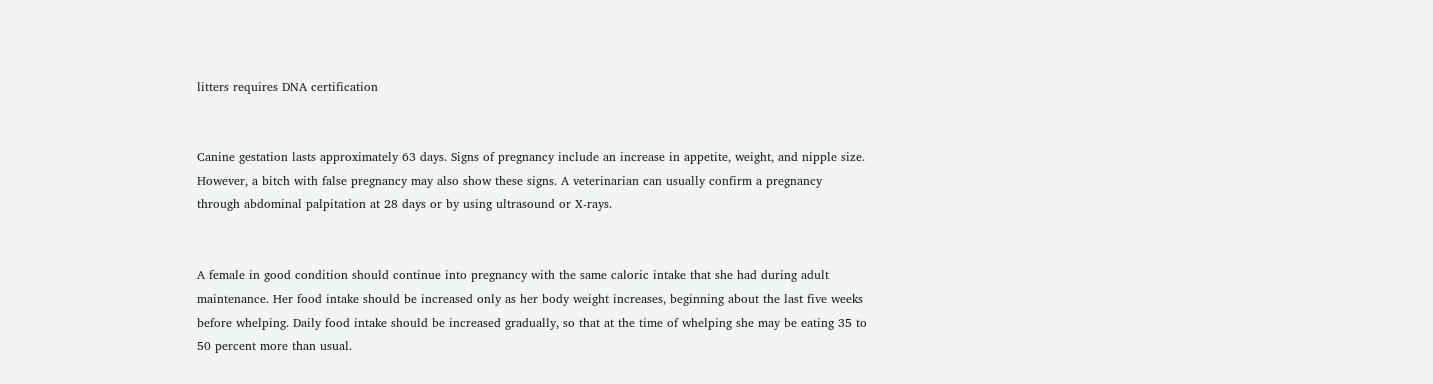litters requires DNA certification


Canine gestation lasts approximately 63 days. Signs of pregnancy include an increase in appetite, weight, and nipple size. However, a bitch with false pregnancy may also show these signs. A veterinarian can usually confirm a pregnancy through abdominal palpitation at 28 days or by using ultrasound or X-rays.


A female in good condition should continue into pregnancy with the same caloric intake that she had during adult maintenance. Her food intake should be increased only as her body weight increases, beginning about the last five weeks before whelping. Daily food intake should be increased gradually, so that at the time of whelping she may be eating 35 to 50 percent more than usual.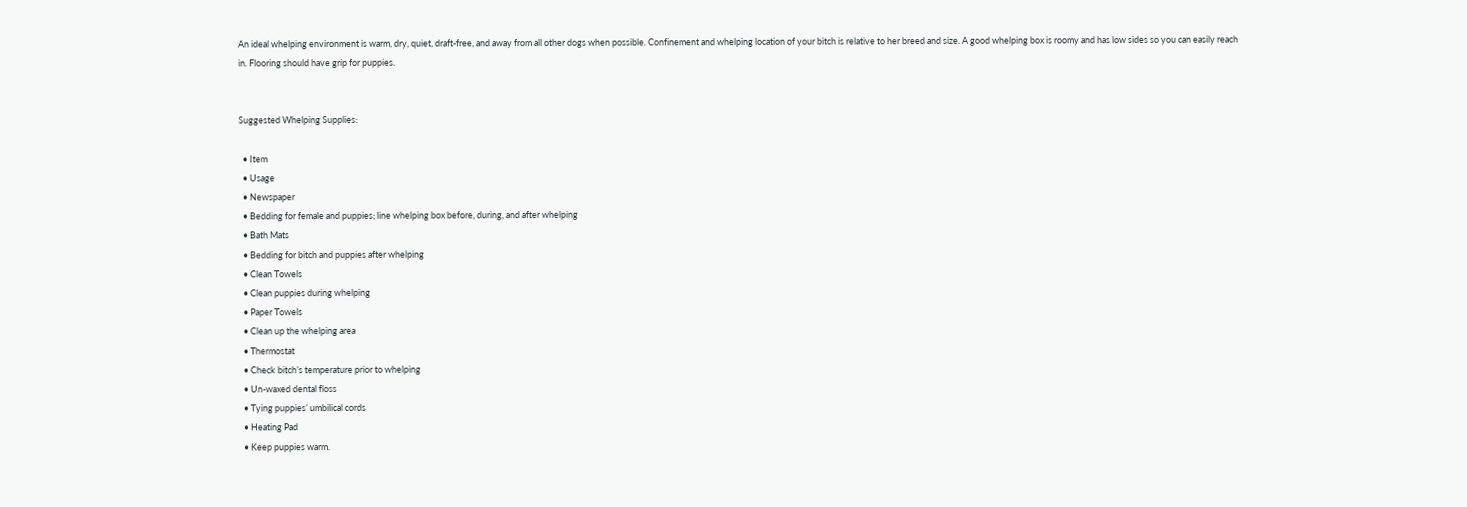An ideal whelping environment is warm, dry, quiet, draft-free, and away from all other dogs when possible. Confinement and whelping location of your bitch is relative to her breed and size. A good whelping box is roomy and has low sides so you can easily reach in. Flooring should have grip for puppies.


Suggested Whelping Supplies:

  • Item
  • Usage
  • Newspaper
  • Bedding for female and puppies; line whelping box before, during, and after whelping
  • Bath Mats
  • Bedding for bitch and puppies after whelping
  • Clean Towels
  • Clean puppies during whelping
  • Paper Towels
  • Clean up the whelping area
  • Thermostat
  • Check bitch’s temperature prior to whelping
  • Un-waxed dental floss
  • Tying puppies’ umbilical cords
  • Heating Pad
  • Keep puppies warm.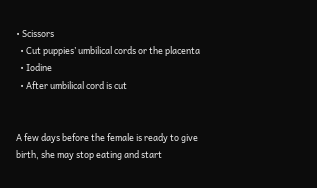• Scissors
  • Cut puppies’ umbilical cords or the placenta
  • Iodine
  • After umbilical cord is cut


A few days before the female is ready to give birth, she may stop eating and start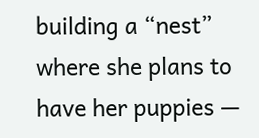building a “nest” where she plans to have her puppies —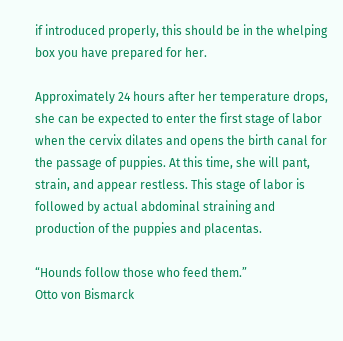if introduced properly, this should be in the whelping box you have prepared for her.

Approximately 24 hours after her temperature drops, she can be expected to enter the first stage of labor when the cervix dilates and opens the birth canal for the passage of puppies. At this time, she will pant, strain, and appear restless. This stage of labor is followed by actual abdominal straining and production of the puppies and placentas.

“Hounds follow those who feed them.”
Otto von Bismarck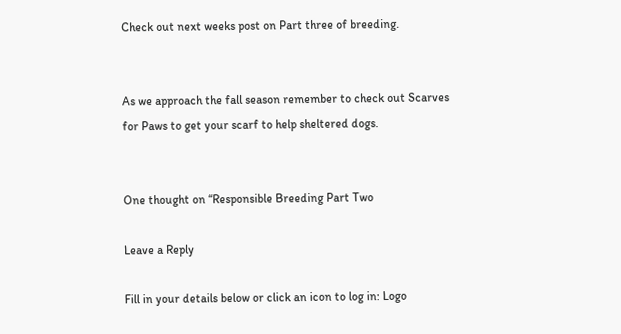Check out next weeks post on Part three of breeding.


As we approach the fall season remember to check out Scarves for Paws to get your scarf to help sheltered dogs.


One thought on “Responsible Breeding Part Two

Leave a Reply

Fill in your details below or click an icon to log in: Logo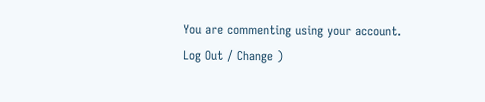You are commenting using your account. Log Out / Change )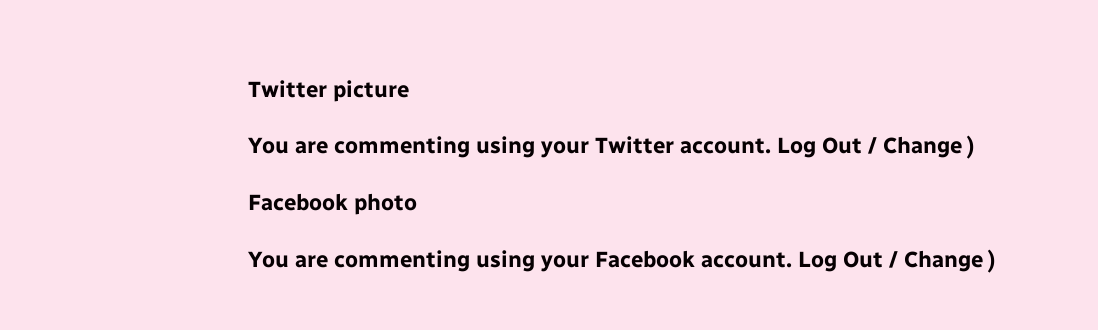Twitter picture

You are commenting using your Twitter account. Log Out / Change )

Facebook photo

You are commenting using your Facebook account. Log Out / Change )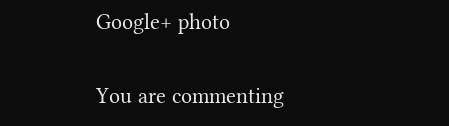Google+ photo

You are commenting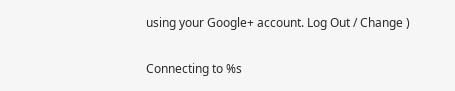using your Google+ account. Log Out / Change )

Connecting to %s